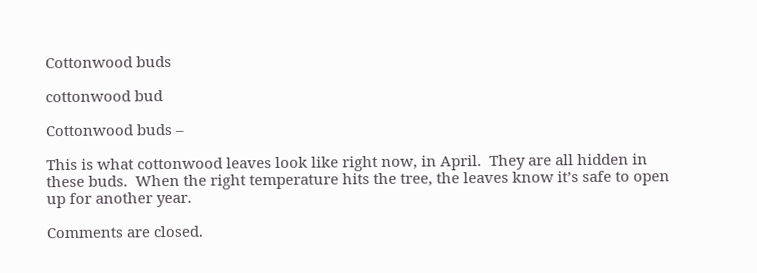Cottonwood buds

cottonwood bud

Cottonwood buds –

This is what cottonwood leaves look like right now, in April.  They are all hidden in these buds.  When the right temperature hits the tree, the leaves know it’s safe to open up for another year.

Comments are closed.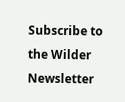Subscribe to the Wilder Newsletter